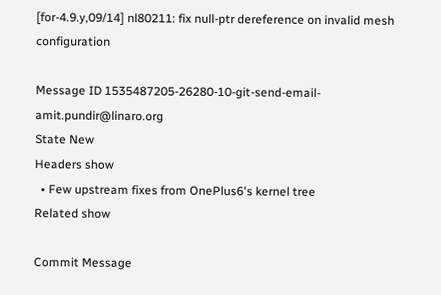[for-4.9.y,09/14] nl80211: fix null-ptr dereference on invalid mesh configuration

Message ID 1535487205-26280-10-git-send-email-amit.pundir@linaro.org
State New
Headers show
  • Few upstream fixes from OnePlus6's kernel tree
Related show

Commit Message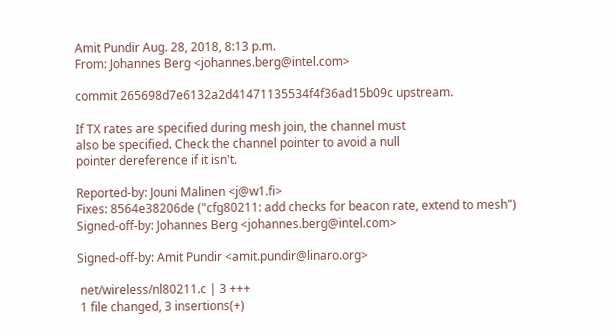Amit Pundir Aug. 28, 2018, 8:13 p.m.
From: Johannes Berg <johannes.berg@intel.com>

commit 265698d7e6132a2d41471135534f4f36ad15b09c upstream.

If TX rates are specified during mesh join, the channel must
also be specified. Check the channel pointer to avoid a null
pointer dereference if it isn't.

Reported-by: Jouni Malinen <j@w1.fi>
Fixes: 8564e38206de ("cfg80211: add checks for beacon rate, extend to mesh")
Signed-off-by: Johannes Berg <johannes.berg@intel.com>

Signed-off-by: Amit Pundir <amit.pundir@linaro.org>

 net/wireless/nl80211.c | 3 +++
 1 file changed, 3 insertions(+)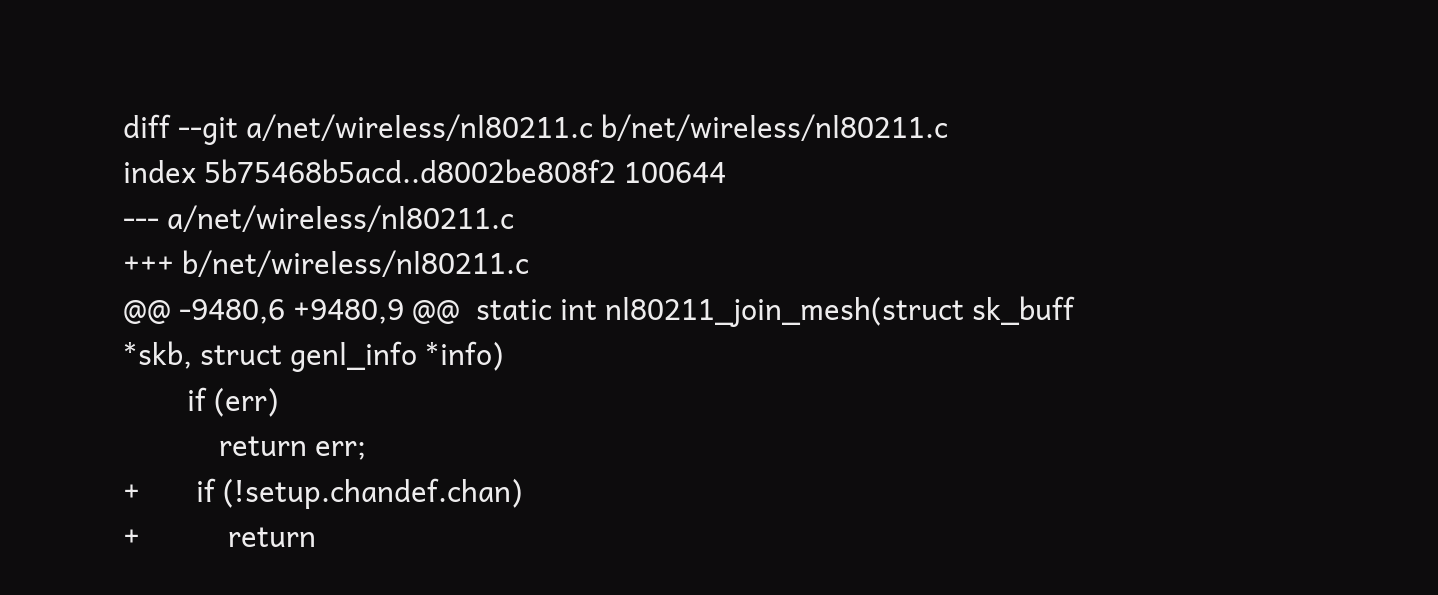diff --git a/net/wireless/nl80211.c b/net/wireless/nl80211.c
index 5b75468b5acd..d8002be808f2 100644
--- a/net/wireless/nl80211.c
+++ b/net/wireless/nl80211.c
@@ -9480,6 +9480,9 @@  static int nl80211_join_mesh(struct sk_buff *skb, struct genl_info *info)
        if (err)
            return err;
+       if (!setup.chandef.chan)
+           return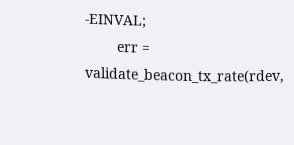-EINVAL;
        err = validate_beacon_tx_rate(rdev,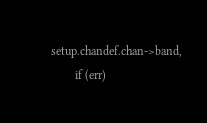setup.chandef.chan->band,
        if (err)